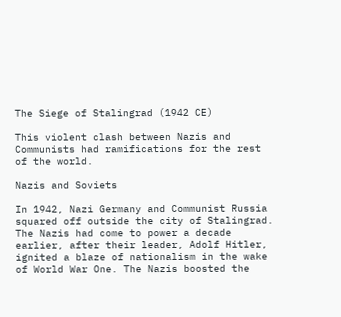The Siege of Stalingrad (1942 CE)

This violent clash between Nazis and Communists had ramifications for the rest of the world.

Nazis and Soviets

In 1942, Nazi Germany and Communist Russia squared off outside the city of Stalingrad. The Nazis had come to power a decade earlier, after their leader, Adolf Hitler, ignited a blaze of nationalism in the wake of World War One. The Nazis boosted the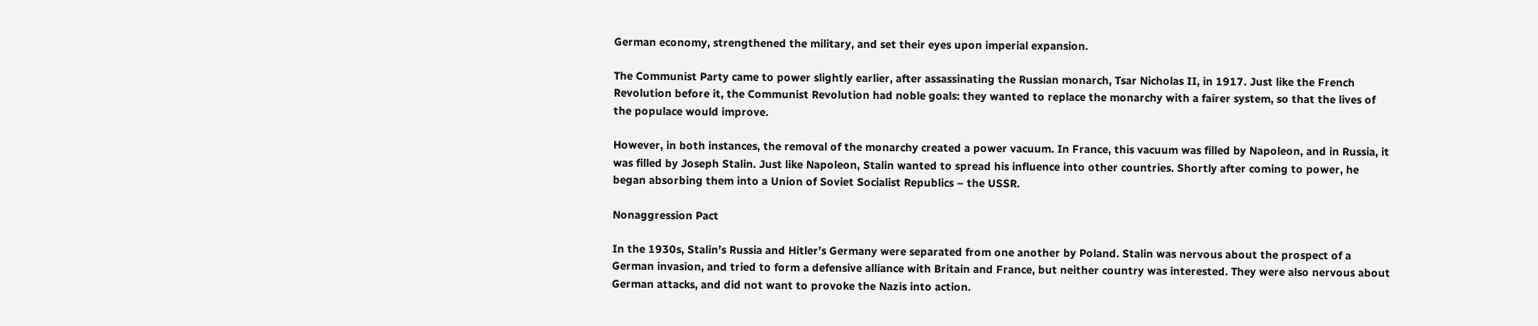German economy, strengthened the military, and set their eyes upon imperial expansion.

The Communist Party came to power slightly earlier, after assassinating the Russian monarch, Tsar Nicholas II, in 1917. Just like the French Revolution before it, the Communist Revolution had noble goals: they wanted to replace the monarchy with a fairer system, so that the lives of the populace would improve.

However, in both instances, the removal of the monarchy created a power vacuum. In France, this vacuum was filled by Napoleon, and in Russia, it was filled by Joseph Stalin. Just like Napoleon, Stalin wanted to spread his influence into other countries. Shortly after coming to power, he began absorbing them into a Union of Soviet Socialist Republics – the USSR.

Nonaggression Pact

In the 1930s, Stalin’s Russia and Hitler’s Germany were separated from one another by Poland. Stalin was nervous about the prospect of a German invasion, and tried to form a defensive alliance with Britain and France, but neither country was interested. They were also nervous about German attacks, and did not want to provoke the Nazis into action.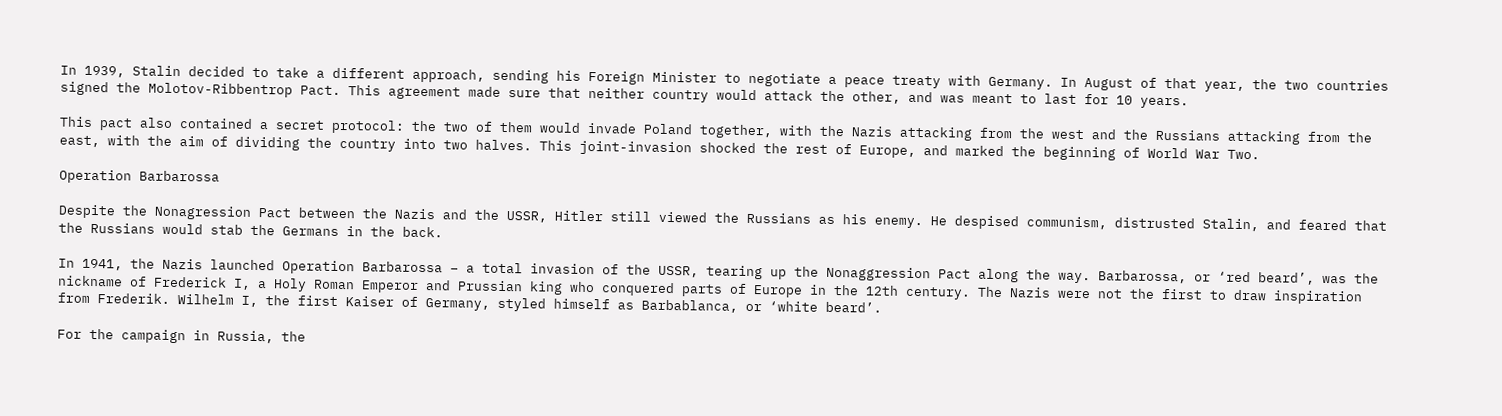In 1939, Stalin decided to take a different approach, sending his Foreign Minister to negotiate a peace treaty with Germany. In August of that year, the two countries signed the Molotov-Ribbentrop Pact. This agreement made sure that neither country would attack the other, and was meant to last for 10 years.

This pact also contained a secret protocol: the two of them would invade Poland together, with the Nazis attacking from the west and the Russians attacking from the east, with the aim of dividing the country into two halves. This joint-invasion shocked the rest of Europe, and marked the beginning of World War Two.

Operation Barbarossa

Despite the Nonagression Pact between the Nazis and the USSR, Hitler still viewed the Russians as his enemy. He despised communism, distrusted Stalin, and feared that the Russians would stab the Germans in the back.

In 1941, the Nazis launched Operation Barbarossa – a total invasion of the USSR, tearing up the Nonaggression Pact along the way. Barbarossa, or ‘red beard’, was the nickname of Frederick I, a Holy Roman Emperor and Prussian king who conquered parts of Europe in the 12th century. The Nazis were not the first to draw inspiration from Frederik. Wilhelm I, the first Kaiser of Germany, styled himself as Barbablanca, or ‘white beard’.

For the campaign in Russia, the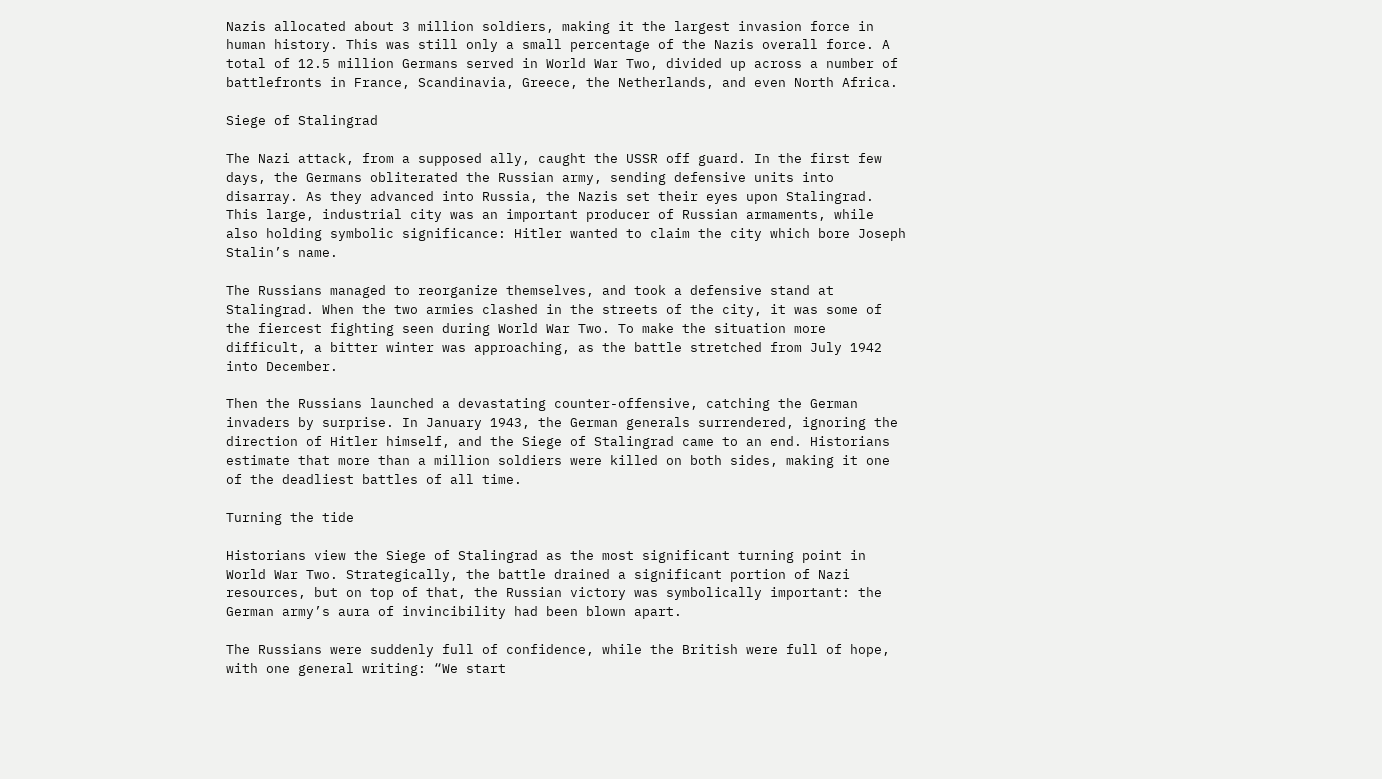Nazis allocated about 3 million soldiers, making it the largest invasion force in human history. This was still only a small percentage of the Nazis overall force. A total of 12.5 million Germans served in World War Two, divided up across a number of battlefronts in France, Scandinavia, Greece, the Netherlands, and even North Africa.

Siege of Stalingrad

The Nazi attack, from a supposed ally, caught the USSR off guard. In the first few days, the Germans obliterated the Russian army, sending defensive units into disarray. As they advanced into Russia, the Nazis set their eyes upon Stalingrad. This large, industrial city was an important producer of Russian armaments, while also holding symbolic significance: Hitler wanted to claim the city which bore Joseph Stalin’s name.

The Russians managed to reorganize themselves, and took a defensive stand at Stalingrad. When the two armies clashed in the streets of the city, it was some of the fiercest fighting seen during World War Two. To make the situation more difficult, a bitter winter was approaching, as the battle stretched from July 1942 into December.

Then the Russians launched a devastating counter-offensive, catching the German invaders by surprise. In January 1943, the German generals surrendered, ignoring the direction of Hitler himself, and the Siege of Stalingrad came to an end. Historians estimate that more than a million soldiers were killed on both sides, making it one of the deadliest battles of all time.

Turning the tide

Historians view the Siege of Stalingrad as the most significant turning point in World War Two. Strategically, the battle drained a significant portion of Nazi resources, but on top of that, the Russian victory was symbolically important: the German army’s aura of invincibility had been blown apart.

The Russians were suddenly full of confidence, while the British were full of hope, with one general writing: “We start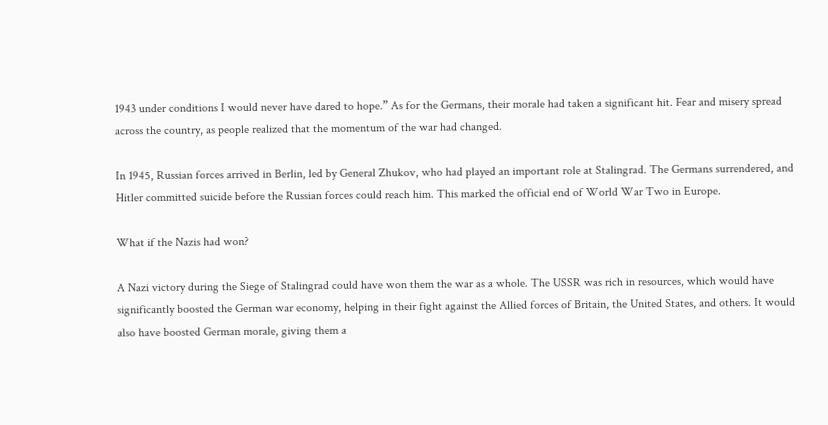1943 under conditions I would never have dared to hope.” As for the Germans, their morale had taken a significant hit. Fear and misery spread across the country, as people realized that the momentum of the war had changed.

In 1945, Russian forces arrived in Berlin, led by General Zhukov, who had played an important role at Stalingrad. The Germans surrendered, and Hitler committed suicide before the Russian forces could reach him. This marked the official end of World War Two in Europe.

What if the Nazis had won?

A Nazi victory during the Siege of Stalingrad could have won them the war as a whole. The USSR was rich in resources, which would have significantly boosted the German war economy, helping in their fight against the Allied forces of Britain, the United States, and others. It would also have boosted German morale, giving them a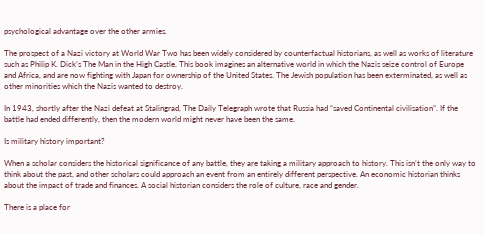psychological advantage over the other armies.

The prospect of a Nazi victory at World War Two has been widely considered by counterfactual historians, as well as works of literature such as Philip K. Dick’s The Man in the High Castle. This book imagines an alternative world in which the Nazis seize control of Europe and Africa, and are now fighting with Japan for ownership of the United States. The Jewish population has been exterminated, as well as other minorities which the Nazis wanted to destroy.

In 1943, shortly after the Nazi defeat at Stalingrad, The Daily Telegraph wrote that Russia had “saved Continental civilisation”. If the battle had ended differently, then the modern world might never have been the same.

Is military history important?

When a scholar considers the historical significance of any battle, they are taking a military approach to history. This isn’t the only way to think about the past, and other scholars could approach an event from an entirely different perspective. An economic historian thinks about the impact of trade and finances. A social historian considers the role of culture, race and gender.

There is a place for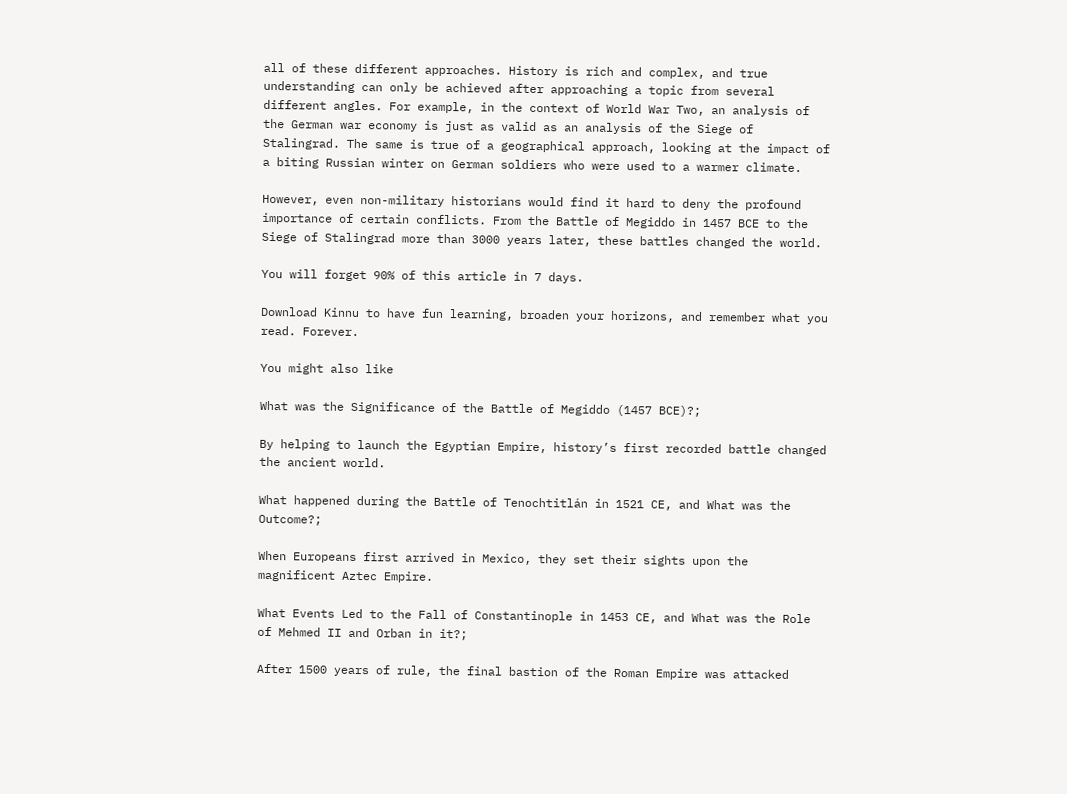all of these different approaches. History is rich and complex, and true understanding can only be achieved after approaching a topic from several different angles. For example, in the context of World War Two, an analysis of the German war economy is just as valid as an analysis of the Siege of Stalingrad. The same is true of a geographical approach, looking at the impact of a biting Russian winter on German soldiers who were used to a warmer climate.

However, even non-military historians would find it hard to deny the profound importance of certain conflicts. From the Battle of Megiddo in 1457 BCE to the Siege of Stalingrad more than 3000 years later, these battles changed the world.

You will forget 90% of this article in 7 days.

Download Kinnu to have fun learning, broaden your horizons, and remember what you read. Forever.

You might also like

What was the Significance of the Battle of Megiddo (1457 BCE)?;

By helping to launch the Egyptian Empire, history’s first recorded battle changed the ancient world.

What happened during the Battle of Tenochtitlán in 1521 CE, and What was the Outcome?;

When Europeans first arrived in Mexico, they set their sights upon the magnificent Aztec Empire.

What Events Led to the Fall of Constantinople in 1453 CE, and What was the Role of Mehmed II and Orban in it?;

After 1500 years of rule, the final bastion of the Roman Empire was attacked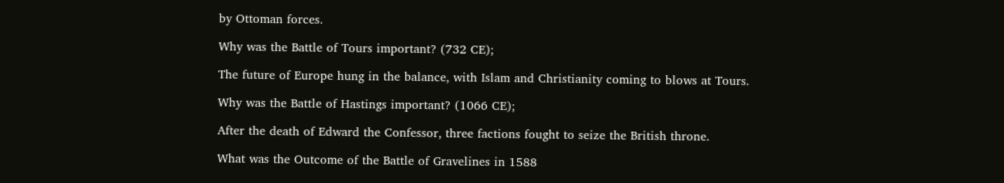by Ottoman forces.

Why was the Battle of Tours important? (732 CE);

The future of Europe hung in the balance, with Islam and Christianity coming to blows at Tours.

Why was the Battle of Hastings important? (1066 CE);

After the death of Edward the Confessor, three factions fought to seize the British throne.

What was the Outcome of the Battle of Gravelines in 1588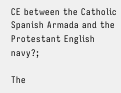CE between the Catholic Spanish Armada and the Protestant English navy?;

The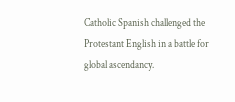Catholic Spanish challenged the Protestant English in a battle for global ascendancy.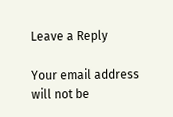Leave a Reply

Your email address will not be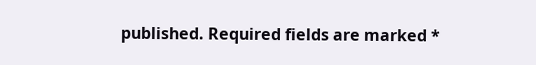published. Required fields are marked *